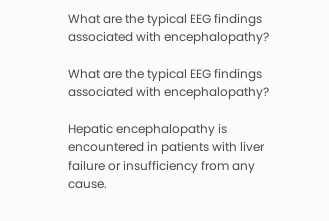What are the typical EEG findings associated with encephalopathy?

What are the typical EEG findings associated with encephalopathy?

Hepatic encephalopathy is encountered in patients with liver failure or insufficiency from any cause.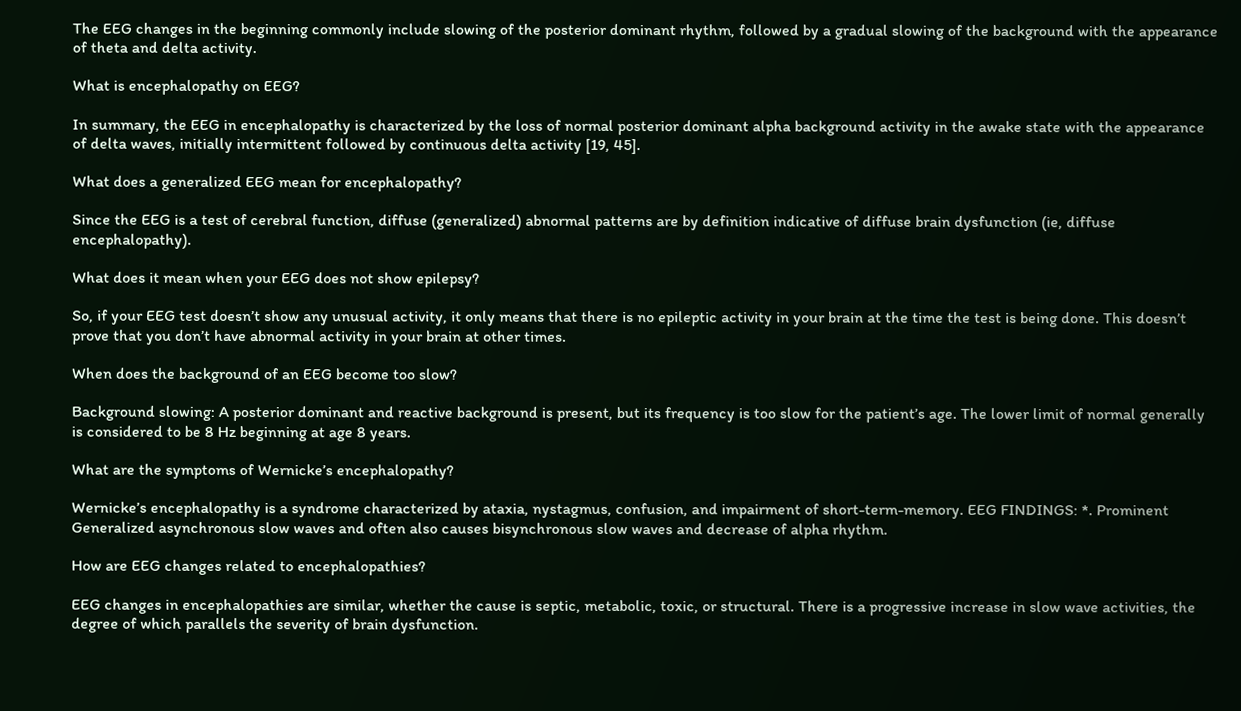The EEG changes in the beginning commonly include slowing of the posterior dominant rhythm, followed by a gradual slowing of the background with the appearance of theta and delta activity.

What is encephalopathy on EEG?

In summary, the EEG in encephalopathy is characterized by the loss of normal posterior dominant alpha background activity in the awake state with the appearance of delta waves, initially intermittent followed by continuous delta activity [19, 45].

What does a generalized EEG mean for encephalopathy?

Since the EEG is a test of cerebral function, diffuse (generalized) abnormal patterns are by definition indicative of diffuse brain dysfunction (ie, diffuse encephalopathy).

What does it mean when your EEG does not show epilepsy?

So, if your EEG test doesn’t show any unusual activity, it only means that there is no epileptic activity in your brain at the time the test is being done. This doesn’t prove that you don’t have abnormal activity in your brain at other times.

When does the background of an EEG become too slow?

Background slowing: A posterior dominant and reactive background is present, but its frequency is too slow for the patient’s age. The lower limit of normal generally is considered to be 8 Hz beginning at age 8 years.

What are the symptoms of Wernicke’s encephalopathy?

Wernicke’s encephalopathy is a syndrome characterized by ataxia, nystagmus, confusion, and impairment of short-term-memory. EEG FINDINGS: *. Prominent Generalized asynchronous slow waves and often also causes bisynchronous slow waves and decrease of alpha rhythm.

How are EEG changes related to encephalopathies?

EEG changes in encephalopathies are similar, whether the cause is septic, metabolic, toxic, or structural. There is a progressive increase in slow wave activities, the degree of which parallels the severity of brain dysfunction.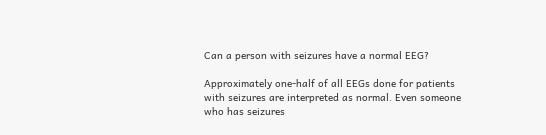Can a person with seizures have a normal EEG?

Approximately one-half of all EEGs done for patients with seizures are interpreted as normal. Even someone who has seizures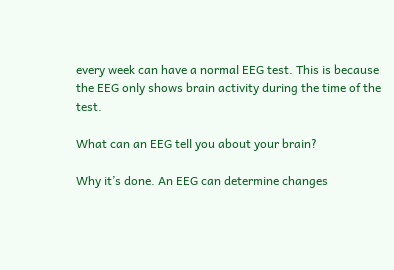every week can have a normal EEG test. This is because the EEG only shows brain activity during the time of the test.

What can an EEG tell you about your brain?

Why it’s done. An EEG can determine changes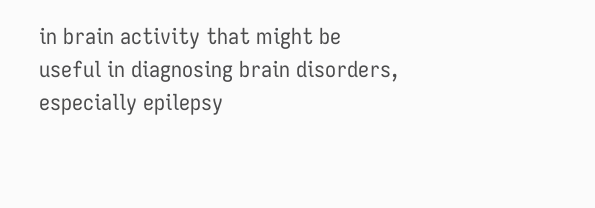in brain activity that might be useful in diagnosing brain disorders, especially epilepsy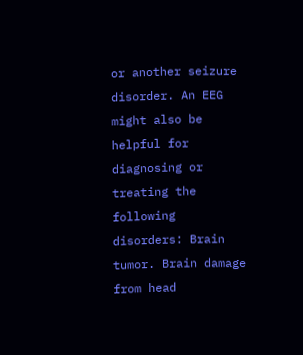or another seizure disorder. An EEG might also be helpful for diagnosing or treating the following disorders: Brain tumor. Brain damage from head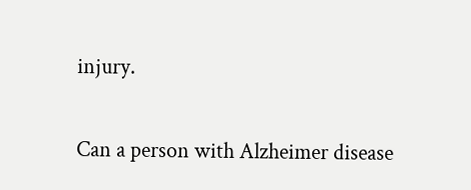injury.

Can a person with Alzheimer disease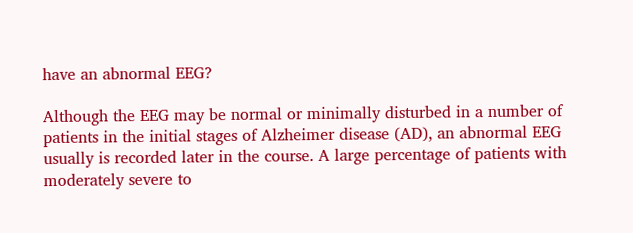have an abnormal EEG?

Although the EEG may be normal or minimally disturbed in a number of patients in the initial stages of Alzheimer disease (AD), an abnormal EEG usually is recorded later in the course. A large percentage of patients with moderately severe to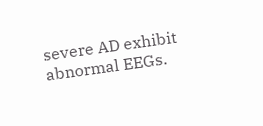severe AD exhibit abnormal EEGs.